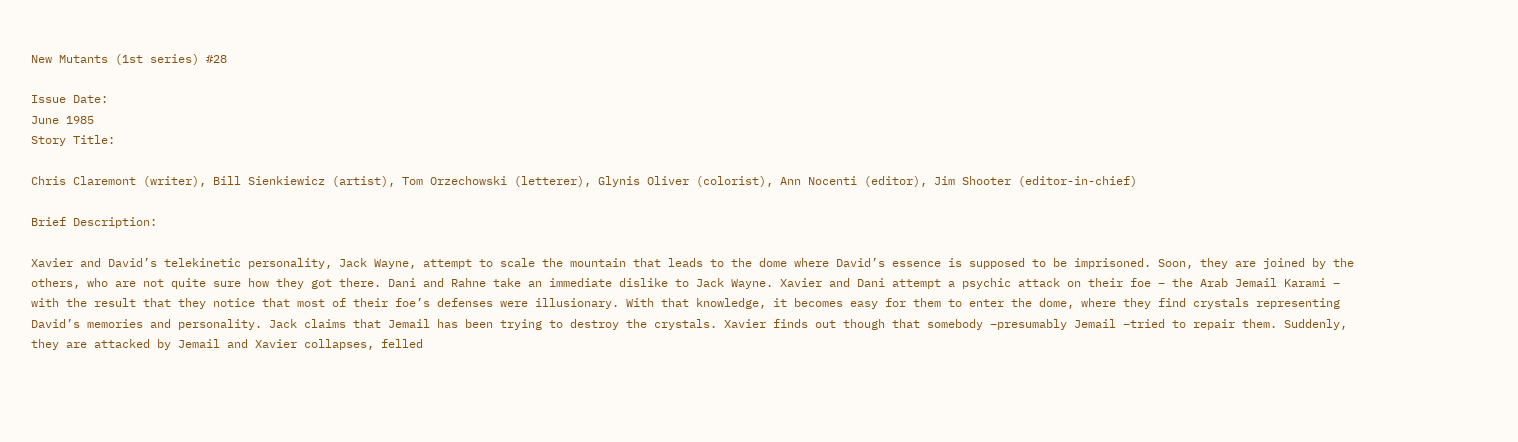New Mutants (1st series) #28

Issue Date:
June 1985
Story Title:

Chris Claremont (writer), Bill Sienkiewicz (artist), Tom Orzechowski (letterer), Glynis Oliver (colorist), Ann Nocenti (editor), Jim Shooter (editor-in-chief)

Brief Description:

Xavier and David’s telekinetic personality, Jack Wayne, attempt to scale the mountain that leads to the dome where David’s essence is supposed to be imprisoned. Soon, they are joined by the others, who are not quite sure how they got there. Dani and Rahne take an immediate dislike to Jack Wayne. Xavier and Dani attempt a psychic attack on their foe – the Arab Jemail Karami – with the result that they notice that most of their foe’s defenses were illusionary. With that knowledge, it becomes easy for them to enter the dome, where they find crystals representing David’s memories and personality. Jack claims that Jemail has been trying to destroy the crystals. Xavier finds out though that somebody –presumably Jemail –tried to repair them. Suddenly, they are attacked by Jemail and Xavier collapses, felled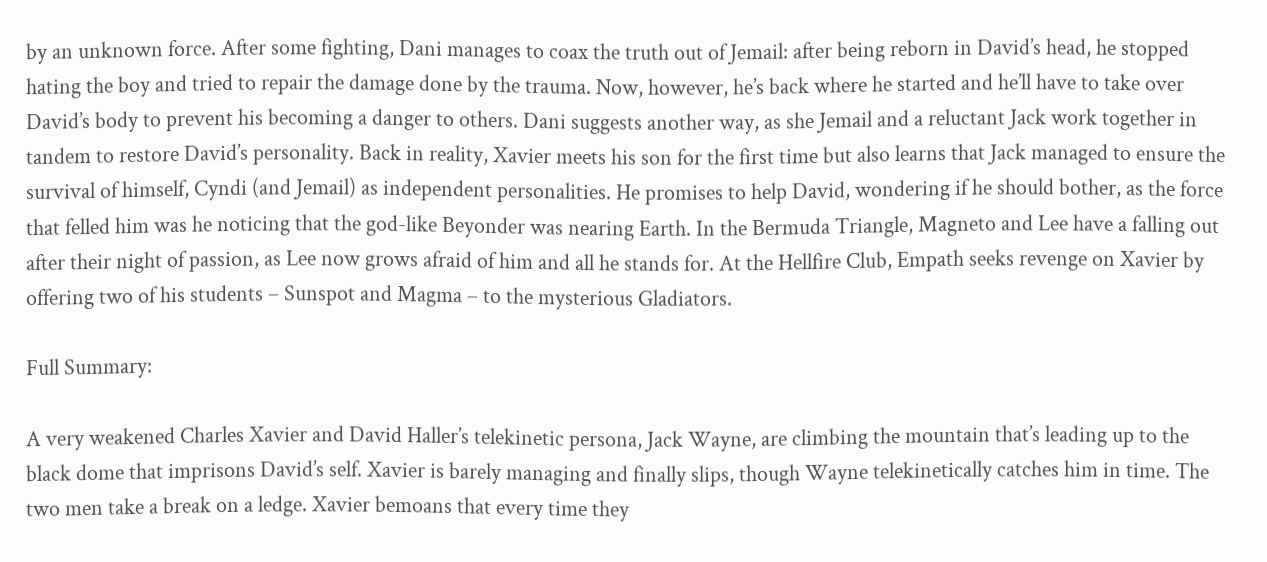by an unknown force. After some fighting, Dani manages to coax the truth out of Jemail: after being reborn in David’s head, he stopped hating the boy and tried to repair the damage done by the trauma. Now, however, he’s back where he started and he’ll have to take over David’s body to prevent his becoming a danger to others. Dani suggests another way, as she Jemail and a reluctant Jack work together in tandem to restore David’s personality. Back in reality, Xavier meets his son for the first time but also learns that Jack managed to ensure the survival of himself, Cyndi (and Jemail) as independent personalities. He promises to help David, wondering if he should bother, as the force that felled him was he noticing that the god-like Beyonder was nearing Earth. In the Bermuda Triangle, Magneto and Lee have a falling out after their night of passion, as Lee now grows afraid of him and all he stands for. At the Hellfire Club, Empath seeks revenge on Xavier by offering two of his students – Sunspot and Magma – to the mysterious Gladiators.

Full Summary:

A very weakened Charles Xavier and David Haller’s telekinetic persona, Jack Wayne, are climbing the mountain that’s leading up to the black dome that imprisons David’s self. Xavier is barely managing and finally slips, though Wayne telekinetically catches him in time. The two men take a break on a ledge. Xavier bemoans that every time they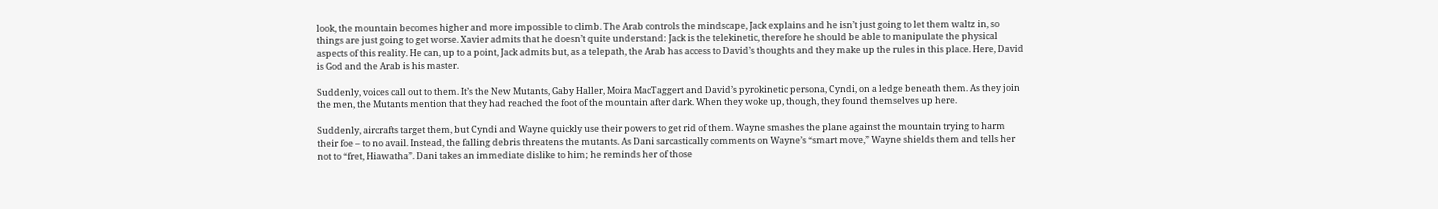look, the mountain becomes higher and more impossible to climb. The Arab controls the mindscape, Jack explains and he isn’t just going to let them waltz in, so things are just going to get worse. Xavier admits that he doesn’t quite understand: Jack is the telekinetic, therefore he should be able to manipulate the physical aspects of this reality. He can, up to a point, Jack admits but, as a telepath, the Arab has access to David’s thoughts and they make up the rules in this place. Here, David is God and the Arab is his master.

Suddenly, voices call out to them. It’s the New Mutants, Gaby Haller, Moira MacTaggert and David’s pyrokinetic persona, Cyndi, on a ledge beneath them. As they join the men, the Mutants mention that they had reached the foot of the mountain after dark. When they woke up, though, they found themselves up here.

Suddenly, aircrafts target them, but Cyndi and Wayne quickly use their powers to get rid of them. Wayne smashes the plane against the mountain trying to harm their foe – to no avail. Instead, the falling debris threatens the mutants. As Dani sarcastically comments on Wayne’s “smart move,” Wayne shields them and tells her not to “fret, Hiawatha”. Dani takes an immediate dislike to him; he reminds her of those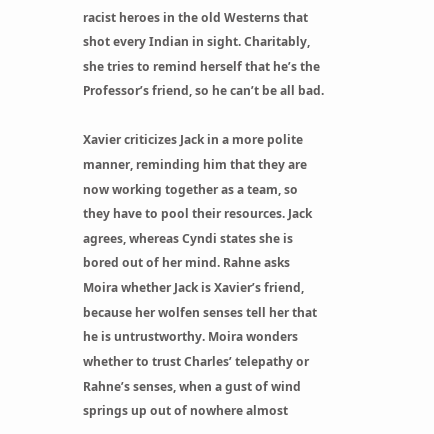racist heroes in the old Westerns that shot every Indian in sight. Charitably, she tries to remind herself that he’s the Professor’s friend, so he can’t be all bad.

Xavier criticizes Jack in a more polite manner, reminding him that they are now working together as a team, so they have to pool their resources. Jack agrees, whereas Cyndi states she is bored out of her mind. Rahne asks Moira whether Jack is Xavier’s friend, because her wolfen senses tell her that he is untrustworthy. Moira wonders whether to trust Charles’ telepathy or Rahne’s senses, when a gust of wind springs up out of nowhere almost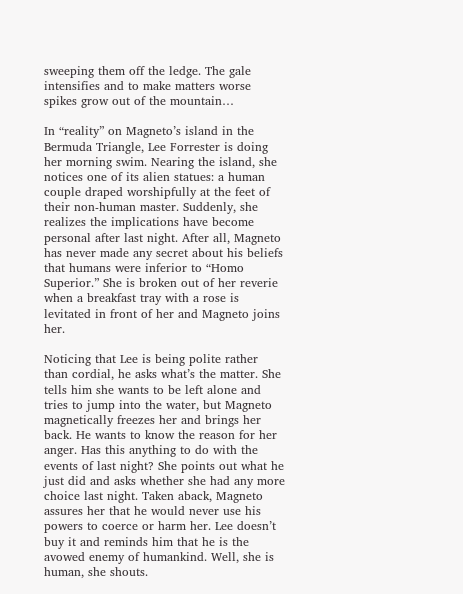sweeping them off the ledge. The gale intensifies and to make matters worse spikes grow out of the mountain…

In “reality” on Magneto’s island in the Bermuda Triangle, Lee Forrester is doing her morning swim. Nearing the island, she notices one of its alien statues: a human couple draped worshipfully at the feet of their non-human master. Suddenly, she realizes the implications have become personal after last night. After all, Magneto has never made any secret about his beliefs that humans were inferior to “Homo Superior.” She is broken out of her reverie when a breakfast tray with a rose is levitated in front of her and Magneto joins her.

Noticing that Lee is being polite rather than cordial, he asks what’s the matter. She tells him she wants to be left alone and tries to jump into the water, but Magneto magnetically freezes her and brings her back. He wants to know the reason for her anger. Has this anything to do with the events of last night? She points out what he just did and asks whether she had any more choice last night. Taken aback, Magneto assures her that he would never use his powers to coerce or harm her. Lee doesn’t buy it and reminds him that he is the avowed enemy of humankind. Well, she is human, she shouts.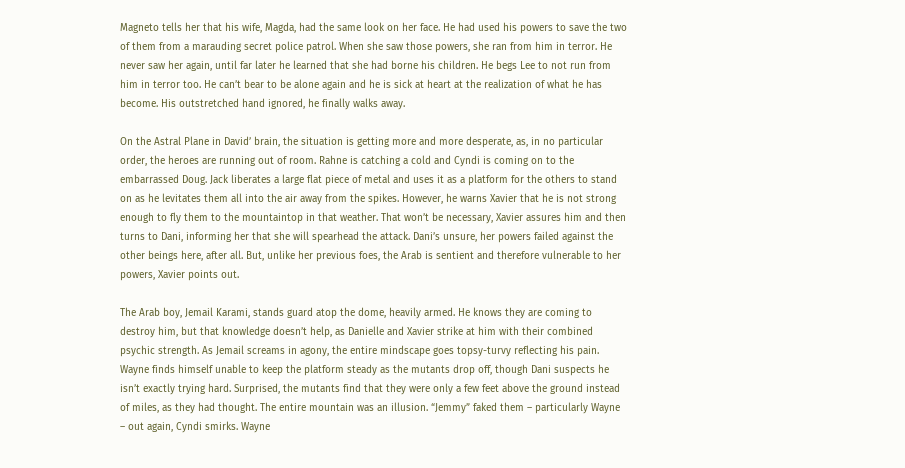Magneto tells her that his wife, Magda, had the same look on her face. He had used his powers to save the two of them from a marauding secret police patrol. When she saw those powers, she ran from him in terror. He never saw her again, until far later he learned that she had borne his children. He begs Lee to not run from him in terror too. He can’t bear to be alone again and he is sick at heart at the realization of what he has become. His outstretched hand ignored, he finally walks away.

On the Astral Plane in David’ brain, the situation is getting more and more desperate, as, in no particular order, the heroes are running out of room. Rahne is catching a cold and Cyndi is coming on to the embarrassed Doug. Jack liberates a large flat piece of metal and uses it as a platform for the others to stand on as he levitates them all into the air away from the spikes. However, he warns Xavier that he is not strong enough to fly them to the mountaintop in that weather. That won’t be necessary, Xavier assures him and then turns to Dani, informing her that she will spearhead the attack. Dani’s unsure, her powers failed against the other beings here, after all. But, unlike her previous foes, the Arab is sentient and therefore vulnerable to her powers, Xavier points out.

The Arab boy, Jemail Karami, stands guard atop the dome, heavily armed. He knows they are coming to destroy him, but that knowledge doesn’t help, as Danielle and Xavier strike at him with their combined psychic strength. As Jemail screams in agony, the entire mindscape goes topsy-turvy reflecting his pain. Wayne finds himself unable to keep the platform steady as the mutants drop off, though Dani suspects he isn’t exactly trying hard. Surprised, the mutants find that they were only a few feet above the ground instead of miles, as they had thought. The entire mountain was an illusion. “Jemmy” faked them – particularly Wayne – out again, Cyndi smirks. Wayne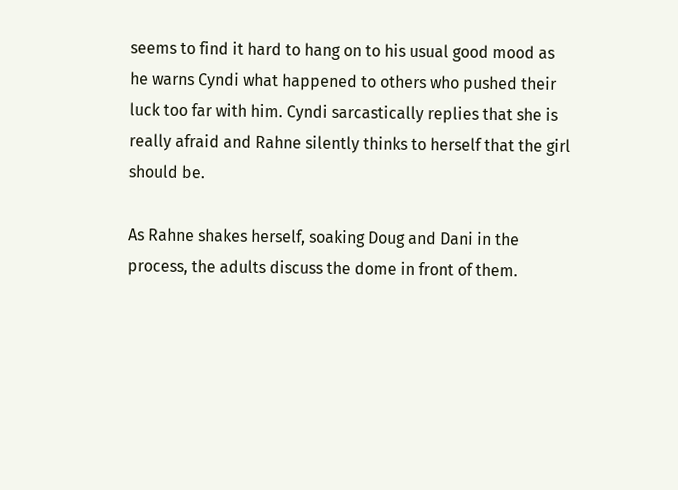seems to find it hard to hang on to his usual good mood as he warns Cyndi what happened to others who pushed their luck too far with him. Cyndi sarcastically replies that she is really afraid and Rahne silently thinks to herself that the girl should be.

As Rahne shakes herself, soaking Doug and Dani in the process, the adults discuss the dome in front of them.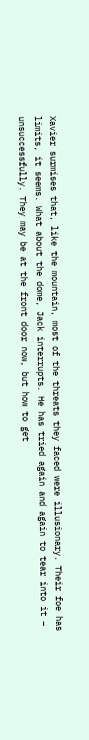Xavier surmises that, like the mountain, most of the threats they faced were illusionary. Their foe has limits, it seems. What about the dome, Jack interrupts. He has tried again and again to tear into it – unsuccessfully. They may be at the front door now, but how to get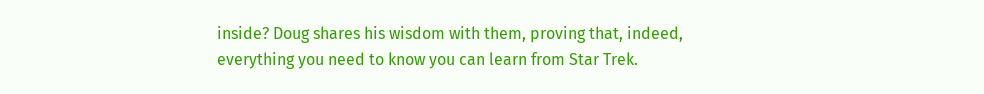inside? Doug shares his wisdom with them, proving that, indeed, everything you need to know you can learn from Star Trek.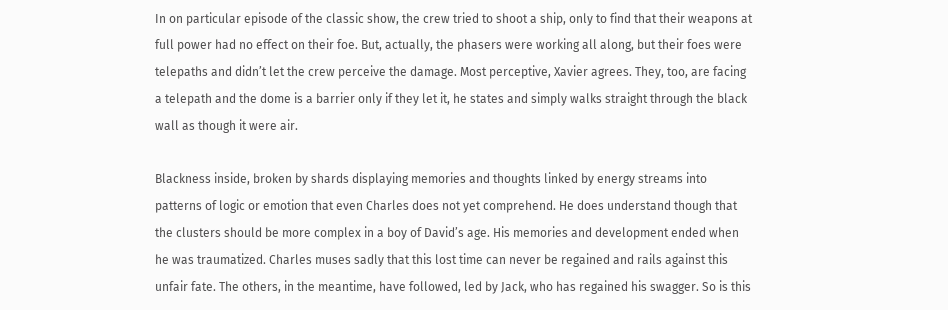In on particular episode of the classic show, the crew tried to shoot a ship, only to find that their weapons at full power had no effect on their foe. But, actually, the phasers were working all along, but their foes were telepaths and didn’t let the crew perceive the damage. Most perceptive, Xavier agrees. They, too, are facing a telepath and the dome is a barrier only if they let it, he states and simply walks straight through the black wall as though it were air.

Blackness inside, broken by shards displaying memories and thoughts linked by energy streams into patterns of logic or emotion that even Charles does not yet comprehend. He does understand though that the clusters should be more complex in a boy of David’s age. His memories and development ended when he was traumatized. Charles muses sadly that this lost time can never be regained and rails against this unfair fate. The others, in the meantime, have followed, led by Jack, who has regained his swagger. So is this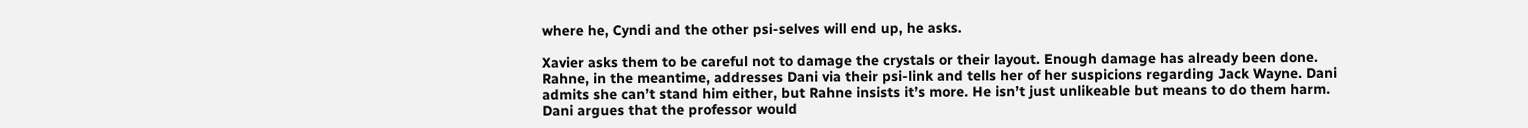where he, Cyndi and the other psi-selves will end up, he asks.

Xavier asks them to be careful not to damage the crystals or their layout. Enough damage has already been done. Rahne, in the meantime, addresses Dani via their psi-link and tells her of her suspicions regarding Jack Wayne. Dani admits she can’t stand him either, but Rahne insists it’s more. He isn’t just unlikeable but means to do them harm. Dani argues that the professor would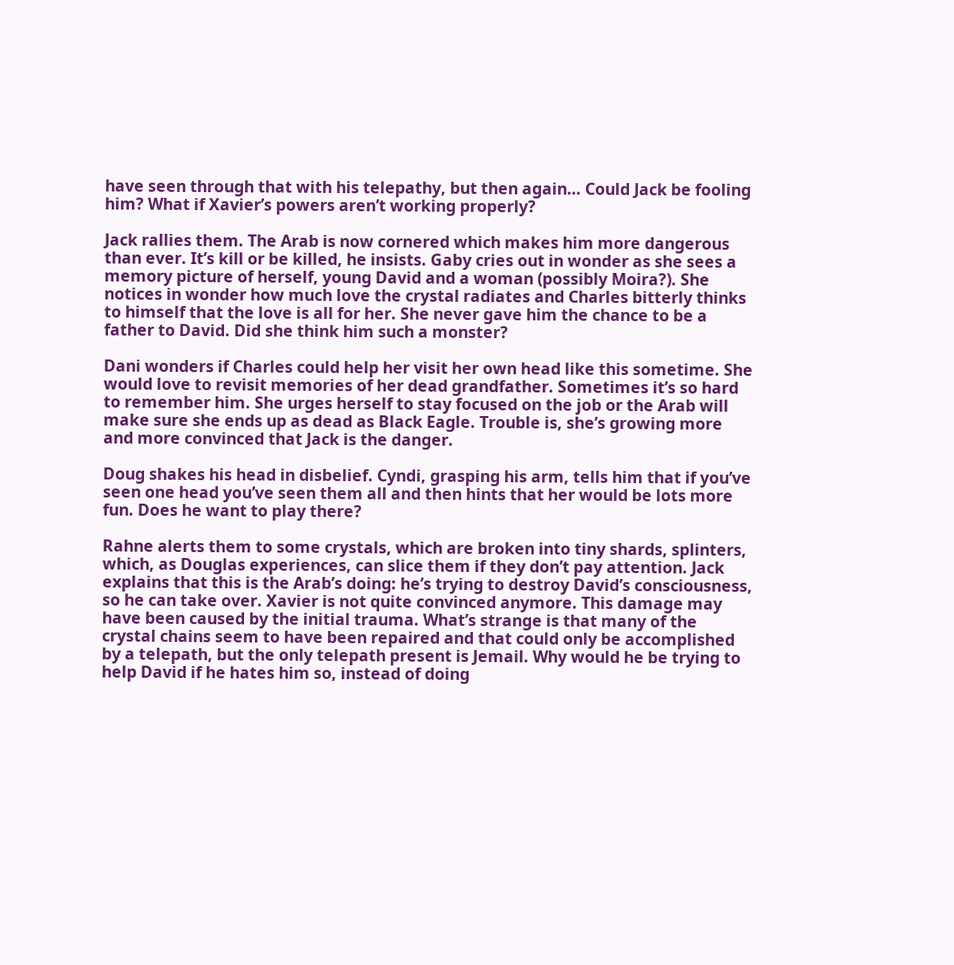have seen through that with his telepathy, but then again… Could Jack be fooling him? What if Xavier’s powers aren’t working properly?

Jack rallies them. The Arab is now cornered which makes him more dangerous than ever. It’s kill or be killed, he insists. Gaby cries out in wonder as she sees a memory picture of herself, young David and a woman (possibly Moira?). She notices in wonder how much love the crystal radiates and Charles bitterly thinks to himself that the love is all for her. She never gave him the chance to be a father to David. Did she think him such a monster?

Dani wonders if Charles could help her visit her own head like this sometime. She would love to revisit memories of her dead grandfather. Sometimes it’s so hard to remember him. She urges herself to stay focused on the job or the Arab will make sure she ends up as dead as Black Eagle. Trouble is, she’s growing more and more convinced that Jack is the danger.

Doug shakes his head in disbelief. Cyndi, grasping his arm, tells him that if you’ve seen one head you’ve seen them all and then hints that her would be lots more fun. Does he want to play there?

Rahne alerts them to some crystals, which are broken into tiny shards, splinters, which, as Douglas experiences, can slice them if they don’t pay attention. Jack explains that this is the Arab’s doing: he’s trying to destroy David’s consciousness, so he can take over. Xavier is not quite convinced anymore. This damage may have been caused by the initial trauma. What’s strange is that many of the crystal chains seem to have been repaired and that could only be accomplished by a telepath, but the only telepath present is Jemail. Why would he be trying to help David if he hates him so, instead of doing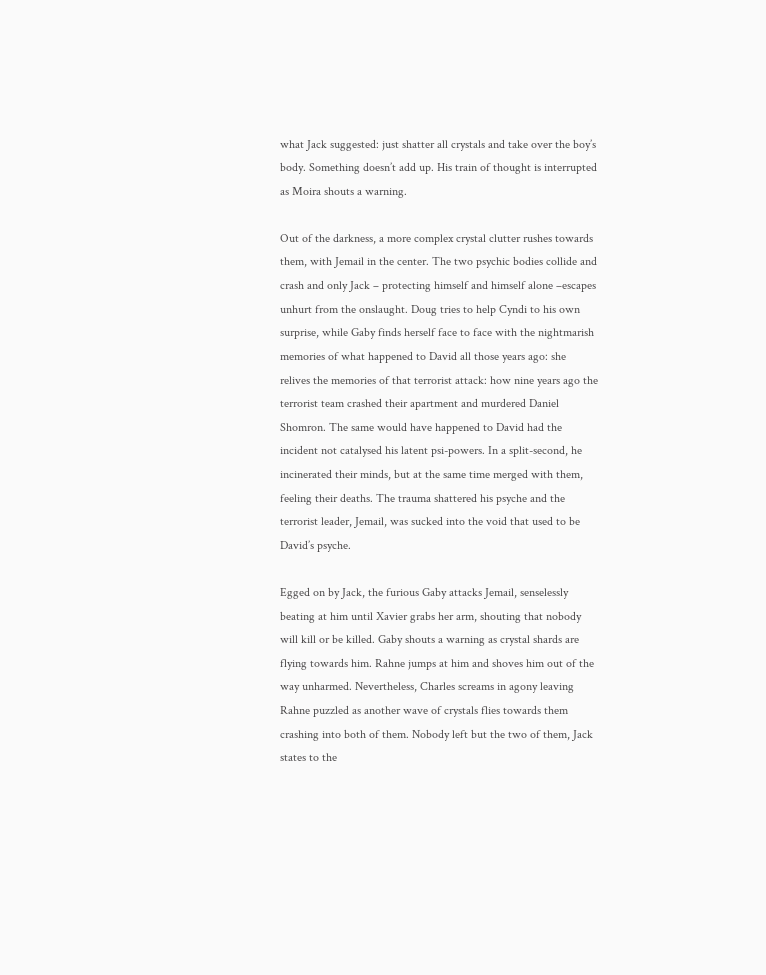what Jack suggested: just shatter all crystals and take over the boy’s body. Something doesn’t add up. His train of thought is interrupted as Moira shouts a warning.

Out of the darkness, a more complex crystal clutter rushes towards them, with Jemail in the center. The two psychic bodies collide and crash and only Jack – protecting himself and himself alone –escapes unhurt from the onslaught. Doug tries to help Cyndi to his own surprise, while Gaby finds herself face to face with the nightmarish memories of what happened to David all those years ago: she relives the memories of that terrorist attack: how nine years ago the terrorist team crashed their apartment and murdered Daniel Shomron. The same would have happened to David had the incident not catalysed his latent psi-powers. In a split-second, he incinerated their minds, but at the same time merged with them, feeling their deaths. The trauma shattered his psyche and the terrorist leader, Jemail, was sucked into the void that used to be David’s psyche.

Egged on by Jack, the furious Gaby attacks Jemail, senselessly beating at him until Xavier grabs her arm, shouting that nobody will kill or be killed. Gaby shouts a warning as crystal shards are flying towards him. Rahne jumps at him and shoves him out of the way unharmed. Nevertheless, Charles screams in agony leaving Rahne puzzled as another wave of crystals flies towards them crashing into both of them. Nobody left but the two of them, Jack states to the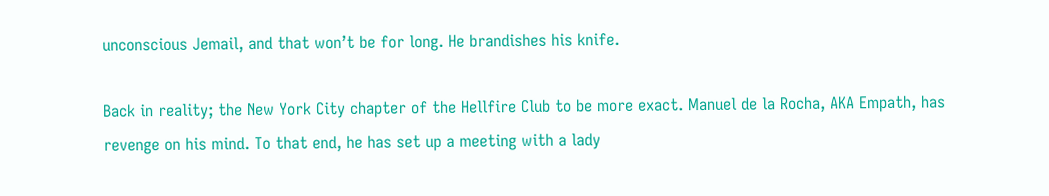unconscious Jemail, and that won’t be for long. He brandishes his knife.

Back in reality; the New York City chapter of the Hellfire Club to be more exact. Manuel de la Rocha, AKA Empath, has revenge on his mind. To that end, he has set up a meeting with a lady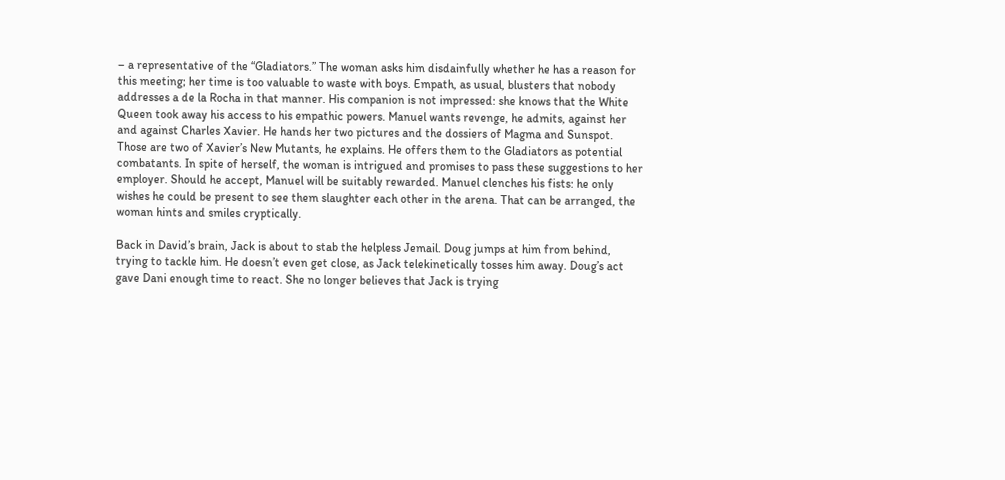– a representative of the “Gladiators.” The woman asks him disdainfully whether he has a reason for this meeting; her time is too valuable to waste with boys. Empath, as usual, blusters that nobody addresses a de la Rocha in that manner. His companion is not impressed: she knows that the White Queen took away his access to his empathic powers. Manuel wants revenge, he admits, against her and against Charles Xavier. He hands her two pictures and the dossiers of Magma and Sunspot. Those are two of Xavier’s New Mutants, he explains. He offers them to the Gladiators as potential combatants. In spite of herself, the woman is intrigued and promises to pass these suggestions to her employer. Should he accept, Manuel will be suitably rewarded. Manuel clenches his fists: he only wishes he could be present to see them slaughter each other in the arena. That can be arranged, the woman hints and smiles cryptically.

Back in David’s brain, Jack is about to stab the helpless Jemail. Doug jumps at him from behind, trying to tackle him. He doesn’t even get close, as Jack telekinetically tosses him away. Doug’s act gave Dani enough time to react. She no longer believes that Jack is trying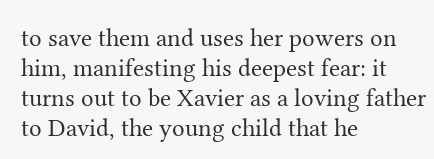to save them and uses her powers on him, manifesting his deepest fear: it turns out to be Xavier as a loving father to David, the young child that he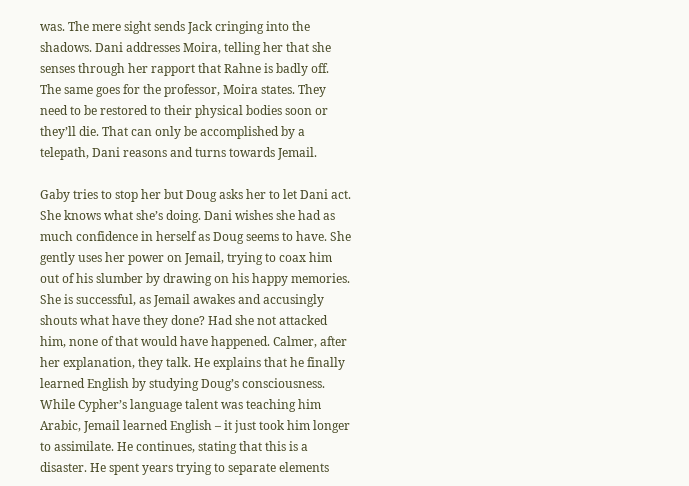was. The mere sight sends Jack cringing into the shadows. Dani addresses Moira, telling her that she senses through her rapport that Rahne is badly off. The same goes for the professor, Moira states. They need to be restored to their physical bodies soon or they’ll die. That can only be accomplished by a telepath, Dani reasons and turns towards Jemail.

Gaby tries to stop her but Doug asks her to let Dani act. She knows what she’s doing. Dani wishes she had as much confidence in herself as Doug seems to have. She gently uses her power on Jemail, trying to coax him out of his slumber by drawing on his happy memories. She is successful, as Jemail awakes and accusingly shouts what have they done? Had she not attacked him, none of that would have happened. Calmer, after her explanation, they talk. He explains that he finally learned English by studying Doug’s consciousness. While Cypher’s language talent was teaching him Arabic, Jemail learned English – it just took him longer to assimilate. He continues, stating that this is a disaster. He spent years trying to separate elements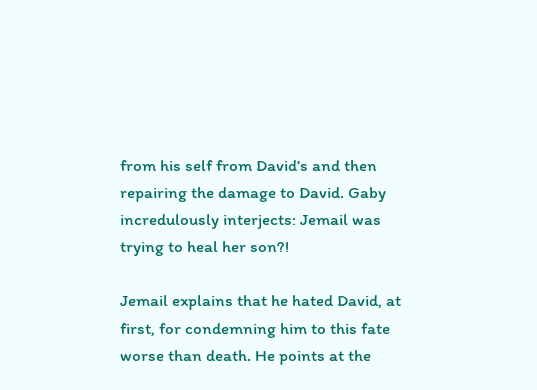from his self from David’s and then repairing the damage to David. Gaby incredulously interjects: Jemail was trying to heal her son?!

Jemail explains that he hated David, at first, for condemning him to this fate worse than death. He points at the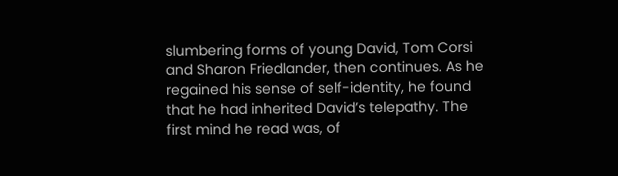slumbering forms of young David, Tom Corsi and Sharon Friedlander, then continues. As he regained his sense of self-identity, he found that he had inherited David’s telepathy. The first mind he read was, of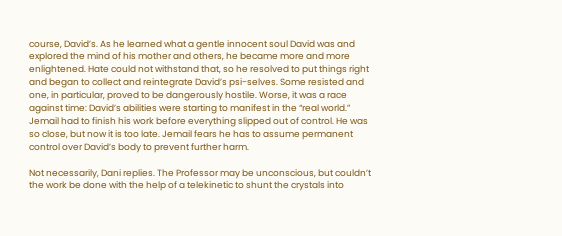course, David’s. As he learned what a gentle innocent soul David was and explored the mind of his mother and others, he became more and more enlightened. Hate could not withstand that, so he resolved to put things right and began to collect and reintegrate David’s psi-selves. Some resisted and one, in particular, proved to be dangerously hostile. Worse, it was a race against time: David’s abilities were starting to manifest in the “real world.” Jemail had to finish his work before everything slipped out of control. He was so close, but now it is too late. Jemail fears he has to assume permanent control over David’s body to prevent further harm.

Not necessarily, Dani replies. The Professor may be unconscious, but couldn’t the work be done with the help of a telekinetic to shunt the crystals into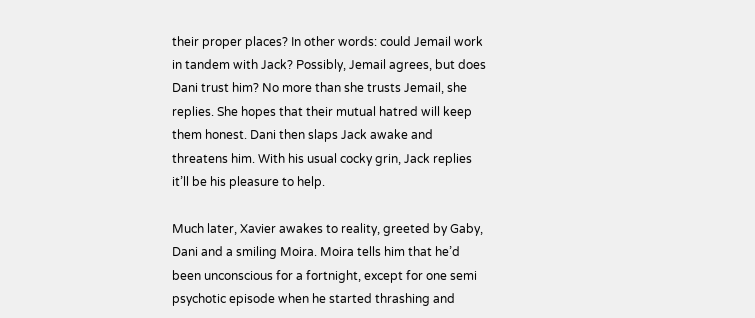their proper places? In other words: could Jemail work in tandem with Jack? Possibly, Jemail agrees, but does Dani trust him? No more than she trusts Jemail, she replies. She hopes that their mutual hatred will keep them honest. Dani then slaps Jack awake and threatens him. With his usual cocky grin, Jack replies it’ll be his pleasure to help.

Much later, Xavier awakes to reality, greeted by Gaby, Dani and a smiling Moira. Moira tells him that he’d been unconscious for a fortnight, except for one semi psychotic episode when he started thrashing and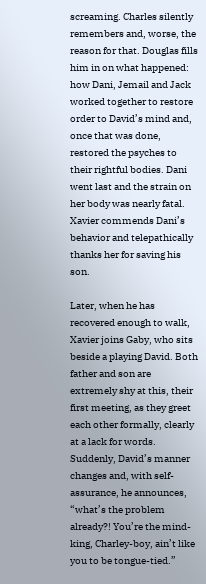screaming. Charles silently remembers and, worse, the reason for that. Douglas fills him in on what happened: how Dani, Jemail and Jack worked together to restore order to David’s mind and, once that was done, restored the psyches to their rightful bodies. Dani went last and the strain on her body was nearly fatal. Xavier commends Dani’s behavior and telepathically thanks her for saving his son.

Later, when he has recovered enough to walk, Xavier joins Gaby, who sits beside a playing David. Both father and son are extremely shy at this, their first meeting, as they greet each other formally, clearly at a lack for words. Suddenly, David’s manner changes and, with self-assurance, he announces, “what’s the problem already?! You’re the mind-king, Charley-boy, ain’t like you to be tongue-tied.”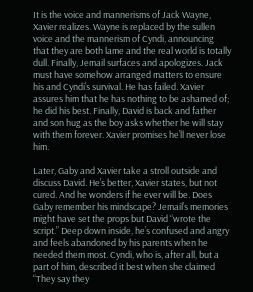It is the voice and mannerisms of Jack Wayne, Xavier realizes. Wayne is replaced by the sullen voice and the mannerism of Cyndi, announcing that they are both lame and the real world is totally dull. Finally, Jemail surfaces and apologizes. Jack must have somehow arranged matters to ensure his and Cyndi’s survival. He has failed. Xavier assures him that he has nothing to be ashamed of; he did his best. Finally, David is back and father and son hug as the boy asks whether he will stay with them forever. Xavier promises he’ll never lose him.

Later, Gaby and Xavier take a stroll outside and discuss David. He’s better, Xavier states, but not cured. And he wonders if he ever will be. Does Gaby remember his mindscape? Jemail’s memories might have set the props but David “wrote the script.” Deep down inside, he’s confused and angry and feels abandoned by his parents when he needed them most. Cyndi, who is, after all, but a part of him, described it best when she claimed “They say they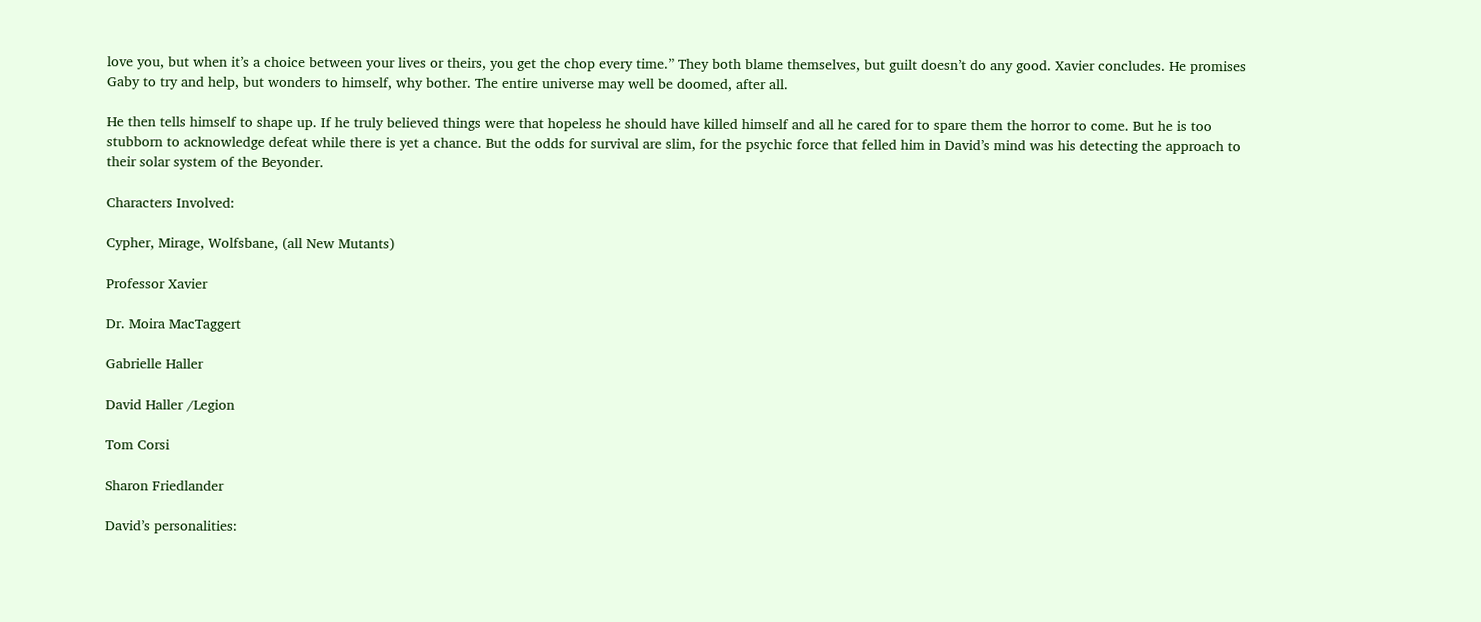love you, but when it’s a choice between your lives or theirs, you get the chop every time.” They both blame themselves, but guilt doesn’t do any good. Xavier concludes. He promises Gaby to try and help, but wonders to himself, why bother. The entire universe may well be doomed, after all.

He then tells himself to shape up. If he truly believed things were that hopeless he should have killed himself and all he cared for to spare them the horror to come. But he is too stubborn to acknowledge defeat while there is yet a chance. But the odds for survival are slim, for the psychic force that felled him in David’s mind was his detecting the approach to their solar system of the Beyonder.

Characters Involved:

Cypher, Mirage, Wolfsbane, (all New Mutants)

Professor Xavier

Dr. Moira MacTaggert

Gabrielle Haller

David Haller /Legion

Tom Corsi

Sharon Friedlander

David’s personalities: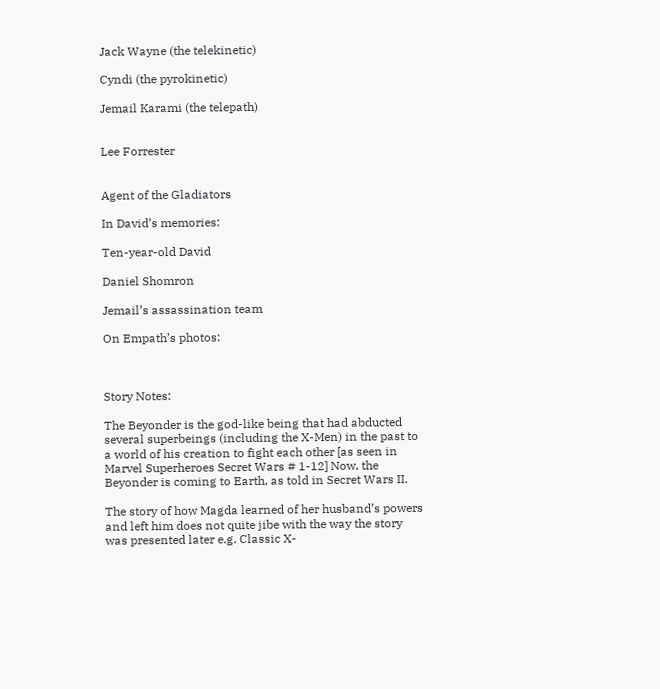Jack Wayne (the telekinetic)

Cyndi (the pyrokinetic)

Jemail Karami (the telepath)


Lee Forrester


Agent of the Gladiators

In David’s memories:

Ten-year-old David

Daniel Shomron

Jemail’s assassination team

On Empath’s photos:



Story Notes:

The Beyonder is the god-like being that had abducted several superbeings (including the X-Men) in the past to a world of his creation to fight each other [as seen in Marvel Superheroes Secret Wars # 1-12] Now, the Beyonder is coming to Earth, as told in Secret Wars II.

The story of how Magda learned of her husband’s powers and left him does not quite jibe with the way the story was presented later e.g. Classic X-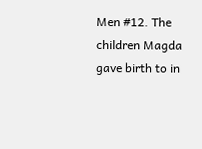Men #12. The children Magda gave birth to in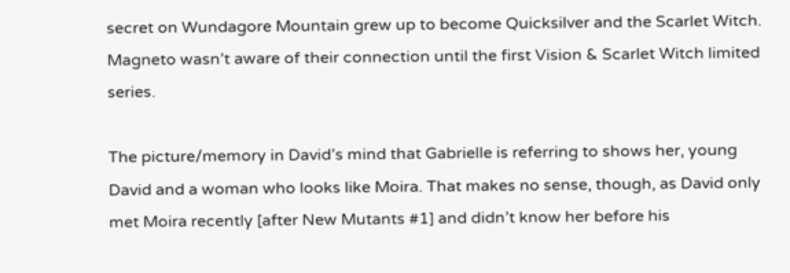secret on Wundagore Mountain grew up to become Quicksilver and the Scarlet Witch. Magneto wasn’t aware of their connection until the first Vision & Scarlet Witch limited series.

The picture/memory in David’s mind that Gabrielle is referring to shows her, young David and a woman who looks like Moira. That makes no sense, though, as David only met Moira recently [after New Mutants #1] and didn’t know her before his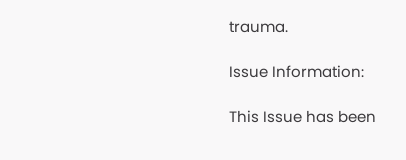trauma.

Issue Information:

This Issue has been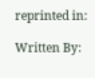reprinted in:

Written By: